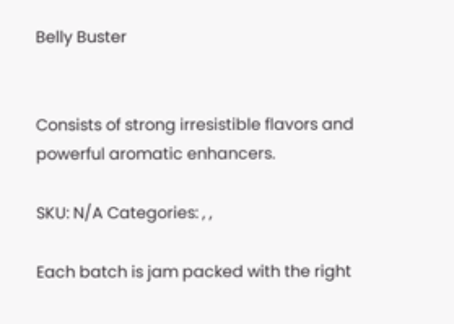Belly Buster


Consists of strong irresistible flavors and powerful aromatic enhancers.

SKU: N/A Categories: , ,

Each batch is jam packed with the right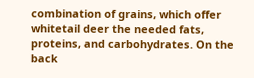combination of grains, which offer whitetail deer the needed fats, proteins, and carbohydrates. On the back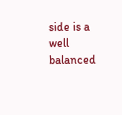side is a well balanced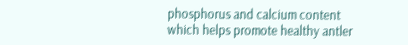phosphorus and calcium content which helps promote healthy antler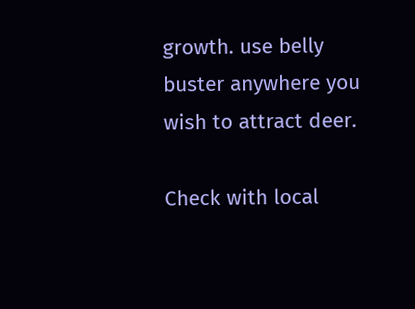growth. use belly buster anywhere you wish to attract deer.

Check with local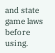and state game laws before using.